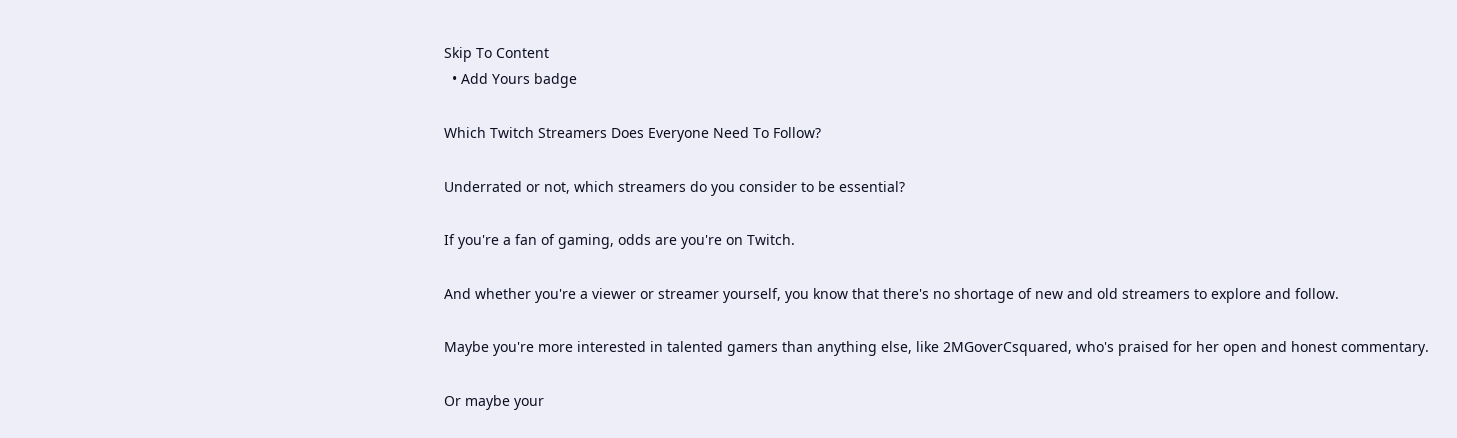Skip To Content
  • Add Yours badge

Which Twitch Streamers Does Everyone Need To Follow?

Underrated or not, which streamers do you consider to be essential?

If you're a fan of gaming, odds are you're on Twitch.

And whether you're a viewer or streamer yourself, you know that there's no shortage of new and old streamers to explore and follow.

Maybe you're more interested in talented gamers than anything else, like 2MGoverCsquared, who's praised for her open and honest commentary.

Or maybe your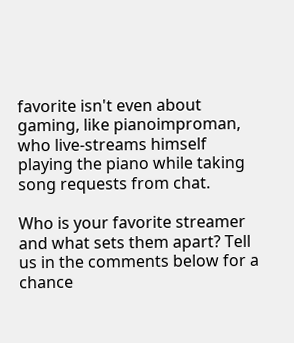favorite isn't even about gaming, like pianoimproman, who live-streams himself playing the piano while taking song requests from chat.

Who is your favorite streamer and what sets them apart? Tell us in the comments below for a chance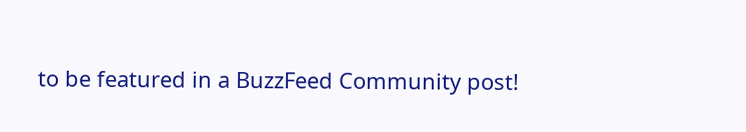to be featured in a BuzzFeed Community post!